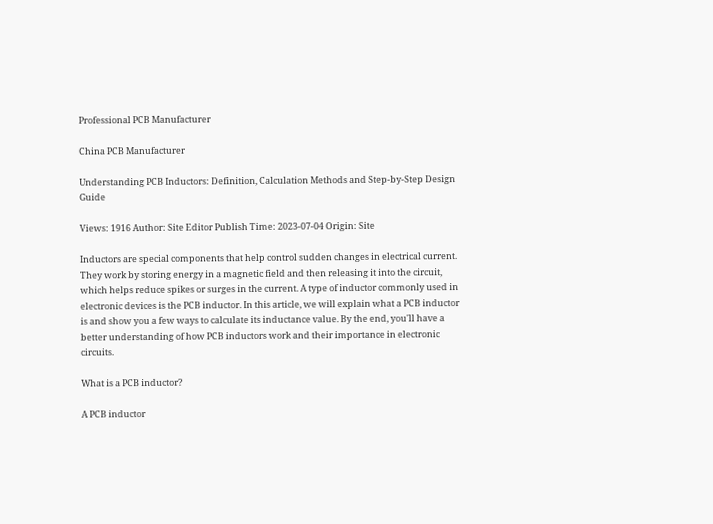Professional PCB Manufacturer

China PCB Manufacturer

Understanding PCB Inductors: Definition, Calculation Methods and Step-by-Step Design Guide

Views: 1916 Author: Site Editor Publish Time: 2023-07-04 Origin: Site

Inductors are special components that help control sudden changes in electrical current. They work by storing energy in a magnetic field and then releasing it into the circuit, which helps reduce spikes or surges in the current. A type of inductor commonly used in electronic devices is the PCB inductor. In this article, we will explain what a PCB inductor is and show you a few ways to calculate its inductance value. By the end, you'll have a better understanding of how PCB inductors work and their importance in electronic circuits.

What is a PCB inductor?

A PCB inductor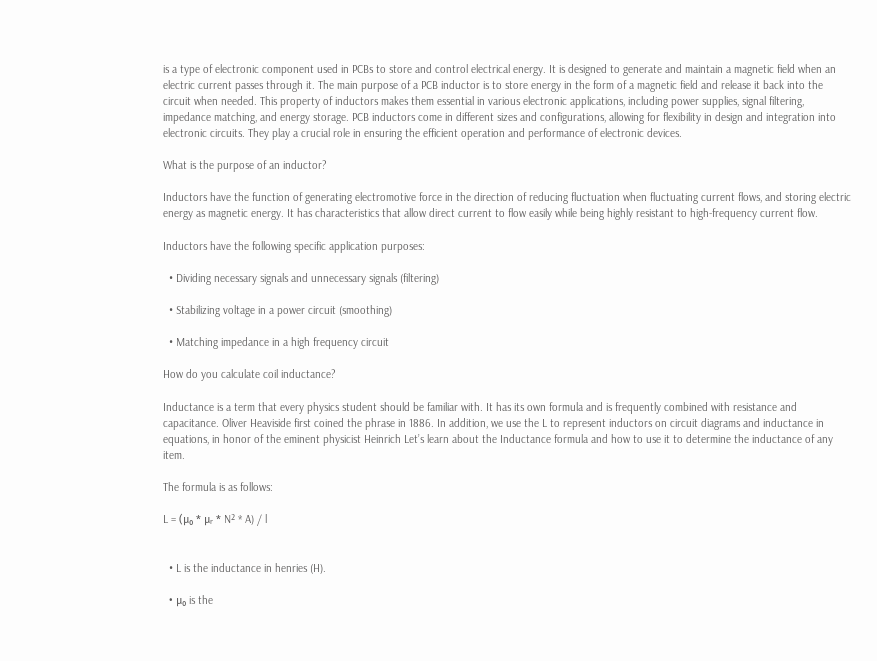is a type of electronic component used in PCBs to store and control electrical energy. It is designed to generate and maintain a magnetic field when an electric current passes through it. The main purpose of a PCB inductor is to store energy in the form of a magnetic field and release it back into the circuit when needed. This property of inductors makes them essential in various electronic applications, including power supplies, signal filtering, impedance matching, and energy storage. PCB inductors come in different sizes and configurations, allowing for flexibility in design and integration into electronic circuits. They play a crucial role in ensuring the efficient operation and performance of electronic devices.

What is the purpose of an inductor?

Inductors have the function of generating electromotive force in the direction of reducing fluctuation when fluctuating current flows, and storing electric energy as magnetic energy. It has characteristics that allow direct current to flow easily while being highly resistant to high-frequency current flow.

Inductors have the following specific application purposes:

  • Dividing necessary signals and unnecessary signals (filtering)

  • Stabilizing voltage in a power circuit (smoothing)

  • Matching impedance in a high frequency circuit

How do you calculate coil inductance?

Inductance is a term that every physics student should be familiar with. It has its own formula and is frequently combined with resistance and capacitance. Oliver Heaviside first coined the phrase in 1886. In addition, we use the L to represent inductors on circuit diagrams and inductance in equations, in honor of the eminent physicist Heinrich Let’s learn about the Inductance formula and how to use it to determine the inductance of any item.

The formula is as follows:

L = (μ₀ * μᵣ * N² * A) / l


  • L is the inductance in henries (H).

  • μ₀ is the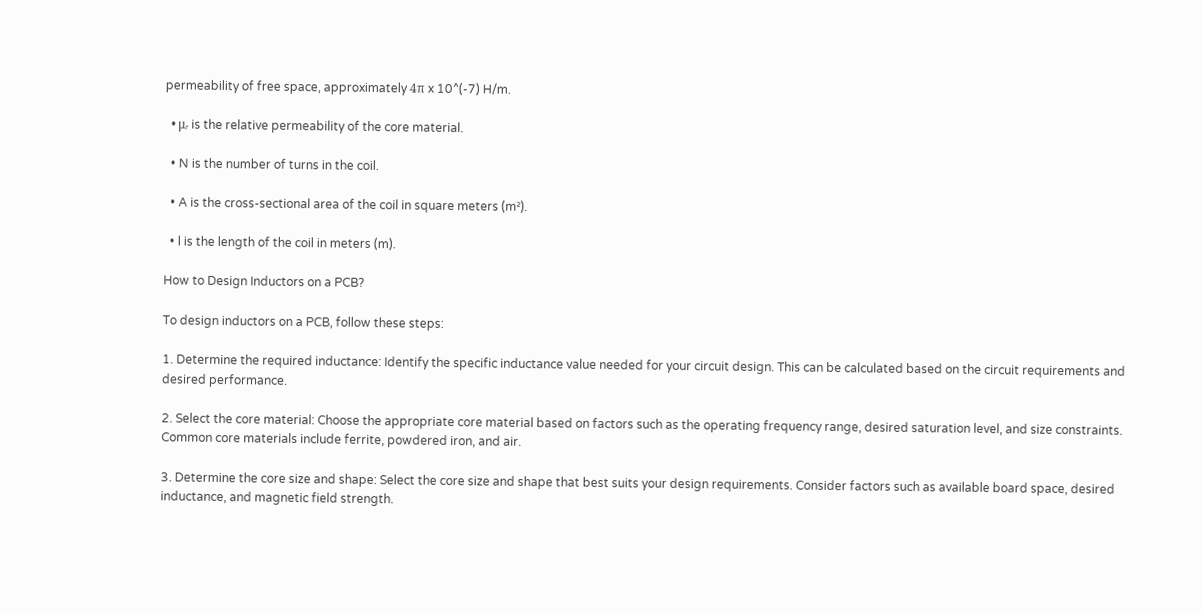permeability of free space, approximately 4π x 10^(-7) H/m.

  • μᵣ is the relative permeability of the core material.

  • N is the number of turns in the coil.

  • A is the cross-sectional area of the coil in square meters (m²).

  • l is the length of the coil in meters (m).

How to Design Inductors on a PCB?

To design inductors on a PCB, follow these steps:

1. Determine the required inductance: Identify the specific inductance value needed for your circuit design. This can be calculated based on the circuit requirements and desired performance.

2. Select the core material: Choose the appropriate core material based on factors such as the operating frequency range, desired saturation level, and size constraints. Common core materials include ferrite, powdered iron, and air.

3. Determine the core size and shape: Select the core size and shape that best suits your design requirements. Consider factors such as available board space, desired inductance, and magnetic field strength.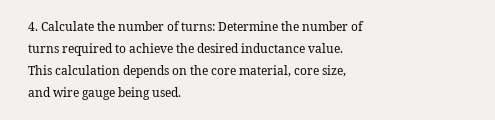4. Calculate the number of turns: Determine the number of turns required to achieve the desired inductance value. This calculation depends on the core material, core size, and wire gauge being used.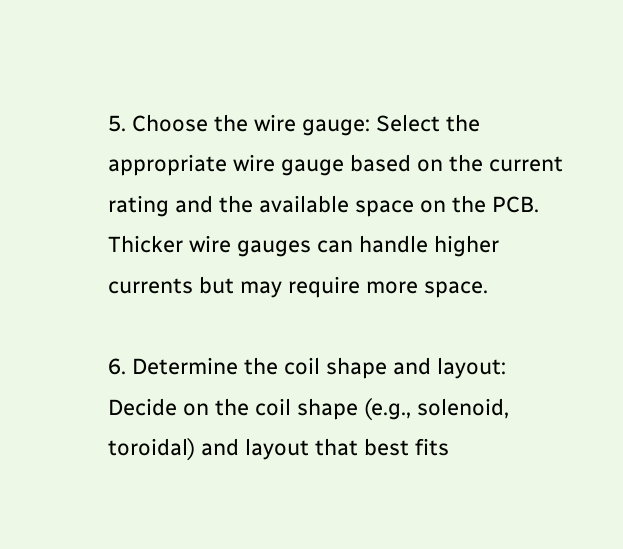5. Choose the wire gauge: Select the appropriate wire gauge based on the current rating and the available space on the PCB. Thicker wire gauges can handle higher currents but may require more space.

6. Determine the coil shape and layout: Decide on the coil shape (e.g., solenoid, toroidal) and layout that best fits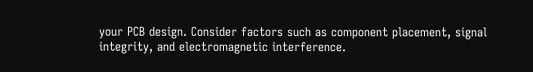your PCB design. Consider factors such as component placement, signal integrity, and electromagnetic interference.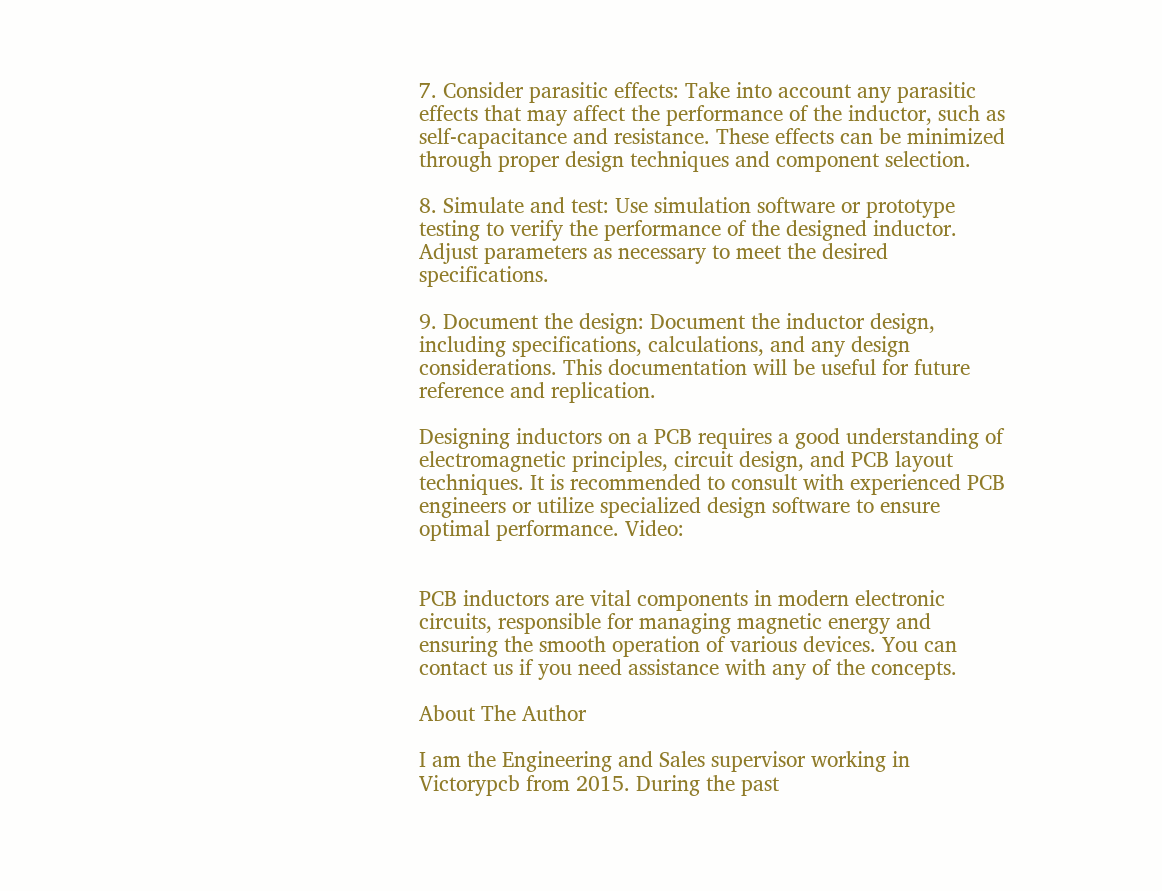7. Consider parasitic effects: Take into account any parasitic effects that may affect the performance of the inductor, such as self-capacitance and resistance. These effects can be minimized through proper design techniques and component selection.

8. Simulate and test: Use simulation software or prototype testing to verify the performance of the designed inductor. Adjust parameters as necessary to meet the desired specifications.

9. Document the design: Document the inductor design, including specifications, calculations, and any design considerations. This documentation will be useful for future reference and replication.

Designing inductors on a PCB requires a good understanding of electromagnetic principles, circuit design, and PCB layout techniques. It is recommended to consult with experienced PCB engineers or utilize specialized design software to ensure optimal performance. Video:


PCB inductors are vital components in modern electronic circuits, responsible for managing magnetic energy and ensuring the smooth operation of various devices. You can contact us if you need assistance with any of the concepts.

About The Author

I am the Engineering and Sales supervisor working in Victorypcb from 2015. During the past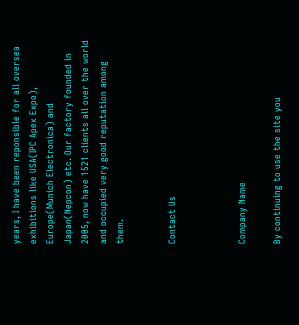years, I have been reponsible for all oversea exhibitions like USA(IPC Apex Expo), Europe(Munich Electronica) and Japan(Nepcon) etc. Our factory founded in 2005, now have 1521 clients all over the world and occupied very good reputation among them.


Contact Us



Company Name

By continuing to use the site you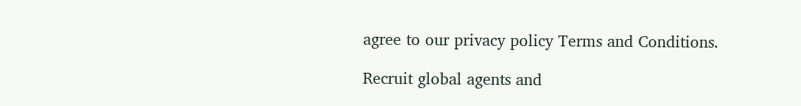agree to our privacy policy Terms and Conditions.

Recruit global agents and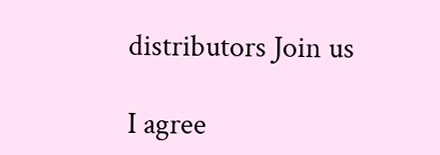distributors Join us

I agree